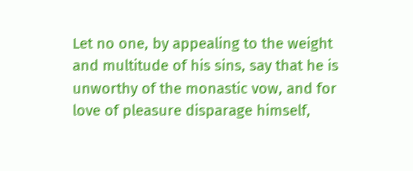Let no one, by appealing to the weight and multitude of his sins, say that he is unworthy of the monastic vow, and for love of pleasure disparage himself,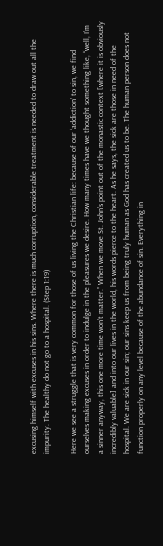excusing himself with excuses in his sins. Where there is much corruption, considerable treatment is needed to draw out all the impurity. The healthy do not go to a hospital. (Step 1:19)

Here we see a struggle that is very common for those of us living the Christian life: because of our ‘addiction’ to sin, we find ourselves making excuses in order to indulge in the pleasures we desire. How many times have we thought something like, “well, I’m a sinner anyway, this one more time won’t matter.” When we move St. John’s point out of the monastic context [where it is obviously incredibly valuable] and into our lives in the world, his words pierce to the heart. As he says, the sick are those in need of the hospital. We are sick in our sin; our sins keep us from being truly human as God has created us to be. The human person does not function properly on any level because of the abundance of sin. Everything in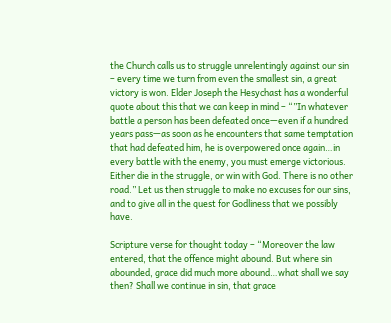the Church calls us to struggle unrelentingly against our sin – every time we turn from even the smallest sin, a great victory is won. Elder Joseph the Hesychast has a wonderful quote about this that we can keep in mind – “”In whatever battle a person has been defeated once—even if a hundred years pass—as soon as he encounters that same temptation that had defeated him, he is overpowered once again…in every battle with the enemy, you must emerge victorious. Either die in the struggle, or win with God. There is no other road.” Let us then struggle to make no excuses for our sins, and to give all in the quest for Godliness that we possibly have.

Scripture verse for thought today – “Moreover the law entered, that the offence might abound. But where sin abounded, grace did much more abound…what shall we say then? Shall we continue in sin, that grace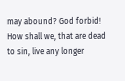may abound? God forbid! How shall we, that are dead to sin, live any longer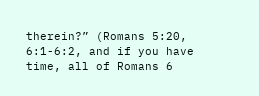therein?” (Romans 5:20, 6:1-6:2, and if you have time, all of Romans 6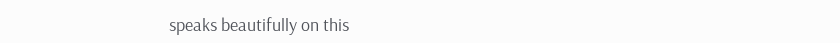speaks beautifully on this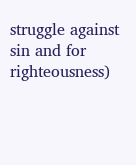struggle against sin and for righteousness)